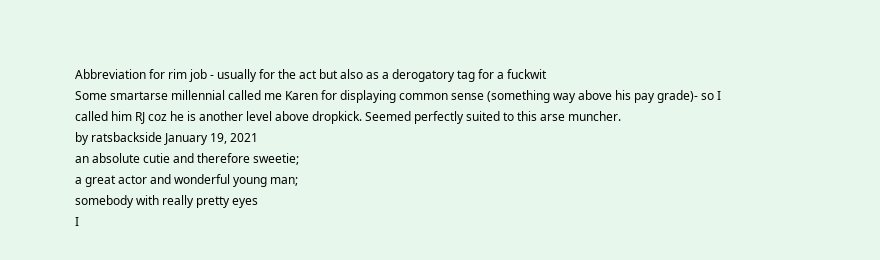Abbreviation for rim job - usually for the act but also as a derogatory tag for a fuckwit
Some smartarse millennial called me Karen for displaying common sense (something way above his pay grade)- so I called him RJ coz he is another level above dropkick. Seemed perfectly suited to this arse muncher.
by ratsbackside January 19, 2021
an absolute cutie and therefore sweetie;
a great actor and wonderful young man;
somebody with really pretty eyes
I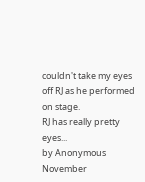couldn't take my eyes off RJ as he performed on stage.
RJ has really pretty eyes...
by Anonymous November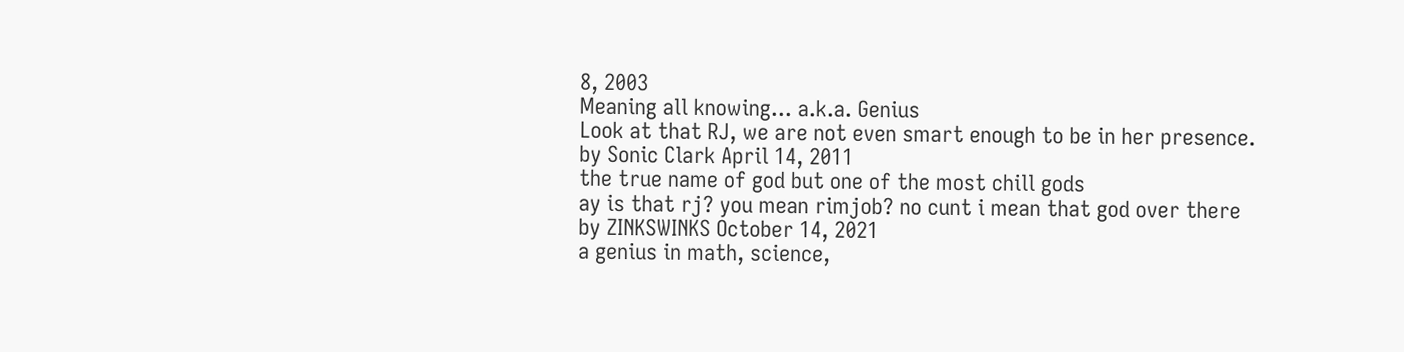8, 2003
Meaning all knowing... a.k.a. Genius
Look at that RJ, we are not even smart enough to be in her presence.
by Sonic Clark April 14, 2011
the true name of god but one of the most chill gods
ay is that rj? you mean rimjob? no cunt i mean that god over there
by ZINKSWINKS October 14, 2021
a genius in math, science,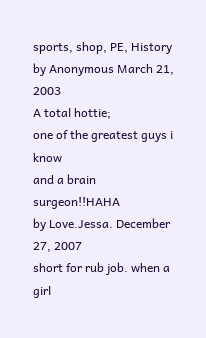sports, shop, PE, History
by Anonymous March 21, 2003
A total hottie;
one of the greatest guys i know
and a brain surgeon!!HAHA
by Love.Jessa. December 27, 2007
short for rub job. when a girl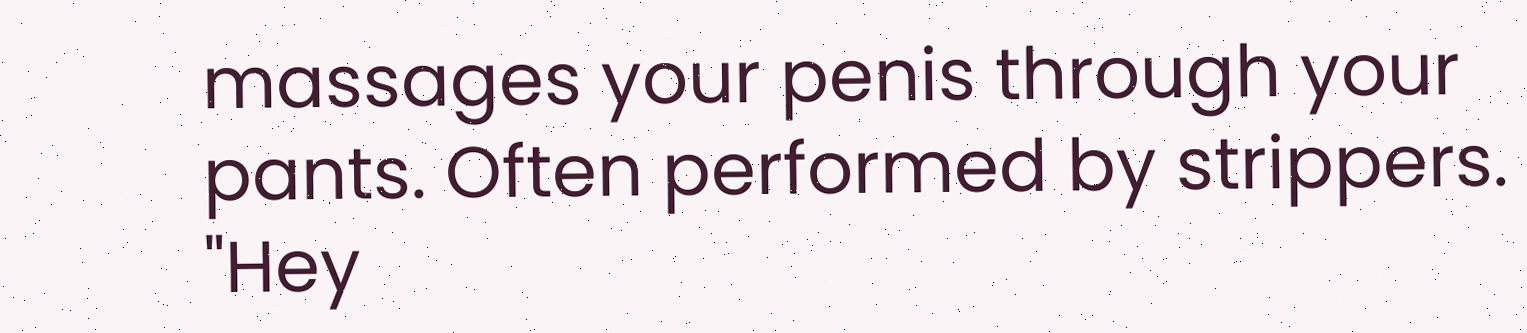massages your penis through your pants. Often performed by strippers.
"Hey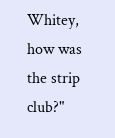Whitey, how was the strip club?"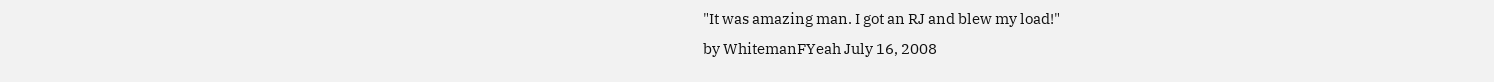"It was amazing man. I got an RJ and blew my load!"
by WhitemanFYeah July 16, 2008